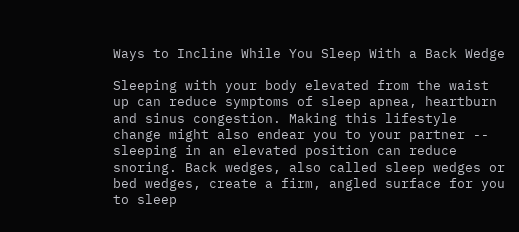Ways to Incline While You Sleep With a Back Wedge

Sleeping with your body elevated from the waist up can reduce symptoms of sleep apnea, heartburn and sinus congestion. Making this lifestyle change might also endear you to your partner -- sleeping in an elevated position can reduce snoring. Back wedges, also called sleep wedges or bed wedges, create a firm, angled surface for you to sleep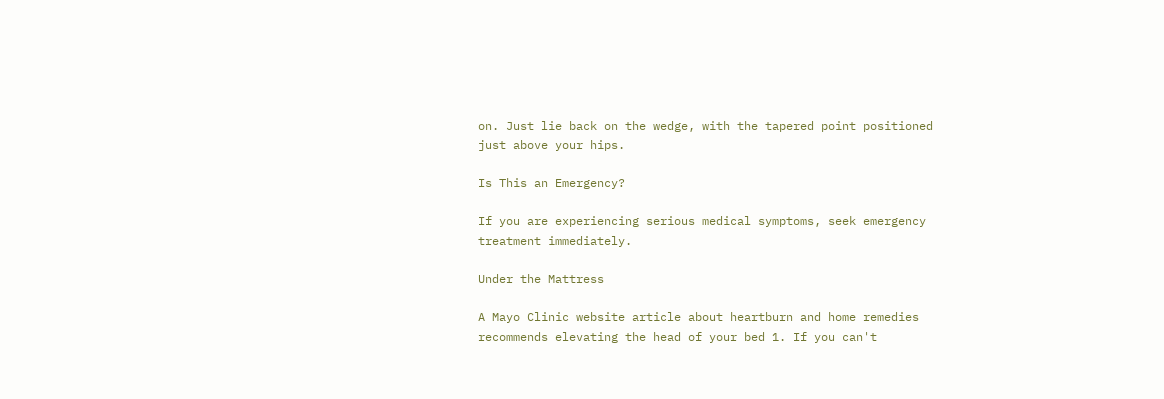on. Just lie back on the wedge, with the tapered point positioned just above your hips.

Is This an Emergency?

If you are experiencing serious medical symptoms, seek emergency treatment immediately.

Under the Mattress

A Mayo Clinic website article about heartburn and home remedies recommends elevating the head of your bed 1. If you can't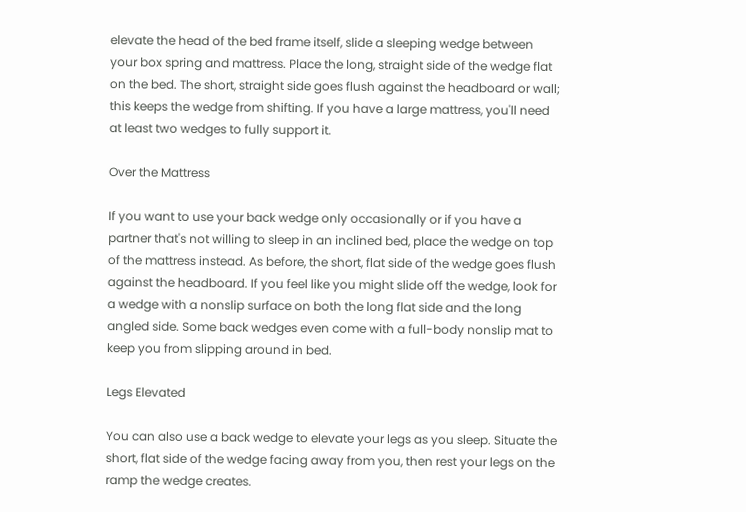elevate the head of the bed frame itself, slide a sleeping wedge between your box spring and mattress. Place the long, straight side of the wedge flat on the bed. The short, straight side goes flush against the headboard or wall; this keeps the wedge from shifting. If you have a large mattress, you'll need at least two wedges to fully support it.

Over the Mattress

If you want to use your back wedge only occasionally or if you have a partner that's not willing to sleep in an inclined bed, place the wedge on top of the mattress instead. As before, the short, flat side of the wedge goes flush against the headboard. If you feel like you might slide off the wedge, look for a wedge with a nonslip surface on both the long flat side and the long angled side. Some back wedges even come with a full-body nonslip mat to keep you from slipping around in bed.

Legs Elevated

You can also use a back wedge to elevate your legs as you sleep. Situate the short, flat side of the wedge facing away from you, then rest your legs on the ramp the wedge creates.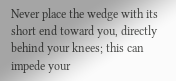Never place the wedge with its short end toward you, directly behind your knees; this can impede your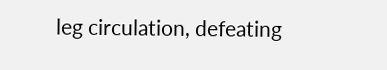leg circulation, defeating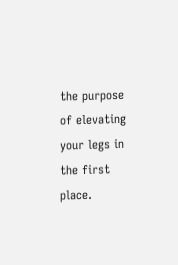the purpose of elevating your legs in the first place.